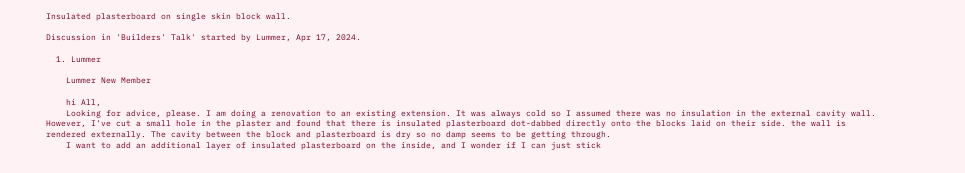Insulated plasterboard on single skin block wall.

Discussion in 'Builders' Talk' started by Lummer, Apr 17, 2024.

  1. Lummer

    Lummer New Member

    hi All,
    Looking for advice, please. I am doing a renovation to an existing extension. It was always cold so I assumed there was no insulation in the external cavity wall. However, I've cut a small hole in the plaster and found that there is insulated plasterboard dot-dabbed directly onto the blocks laid on their side. the wall is rendered externally. The cavity between the block and plasterboard is dry so no damp seems to be getting through.
    I want to add an additional layer of insulated plasterboard on the inside, and I wonder if I can just stick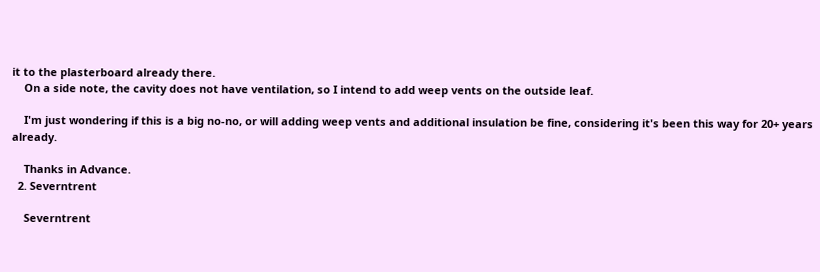it to the plasterboard already there.
    On a side note, the cavity does not have ventilation, so I intend to add weep vents on the outside leaf.

    I'm just wondering if this is a big no-no, or will adding weep vents and additional insulation be fine, considering it's been this way for 20+ years already.

    Thanks in Advance.
  2. Severntrent

    Severntrent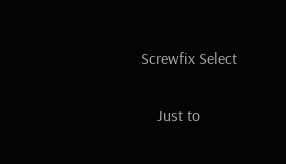Screwfix Select

    Just to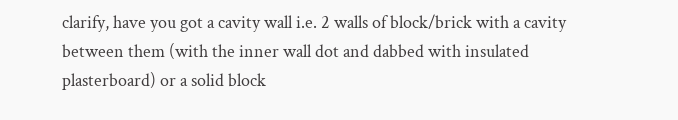clarify, have you got a cavity wall i.e. 2 walls of block/brick with a cavity between them (with the inner wall dot and dabbed with insulated plasterboard) or a solid block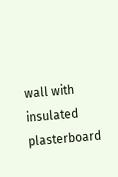wall with insulated plasterboard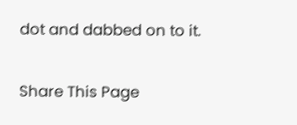dot and dabbed on to it.

Share This Page